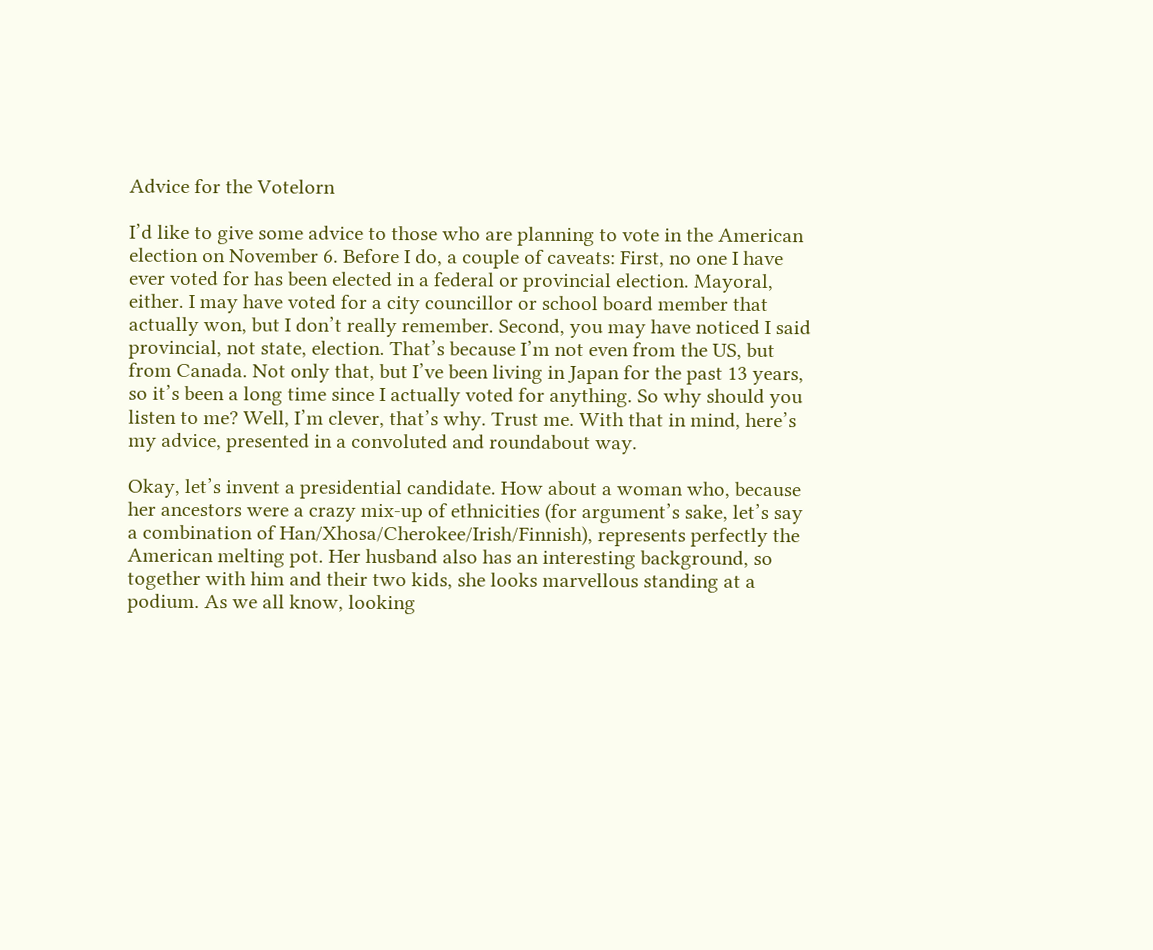Advice for the Votelorn

I’d like to give some advice to those who are planning to vote in the American election on November 6. Before I do, a couple of caveats: First, no one I have ever voted for has been elected in a federal or provincial election. Mayoral, either. I may have voted for a city councillor or school board member that actually won, but I don’t really remember. Second, you may have noticed I said provincial, not state, election. That’s because I’m not even from the US, but from Canada. Not only that, but I’ve been living in Japan for the past 13 years, so it’s been a long time since I actually voted for anything. So why should you listen to me? Well, I’m clever, that’s why. Trust me. With that in mind, here’s my advice, presented in a convoluted and roundabout way.

Okay, let’s invent a presidential candidate. How about a woman who, because her ancestors were a crazy mix-up of ethnicities (for argument’s sake, let’s say a combination of Han/Xhosa/Cherokee/Irish/Finnish), represents perfectly the American melting pot. Her husband also has an interesting background, so together with him and their two kids, she looks marvellous standing at a podium. As we all know, looking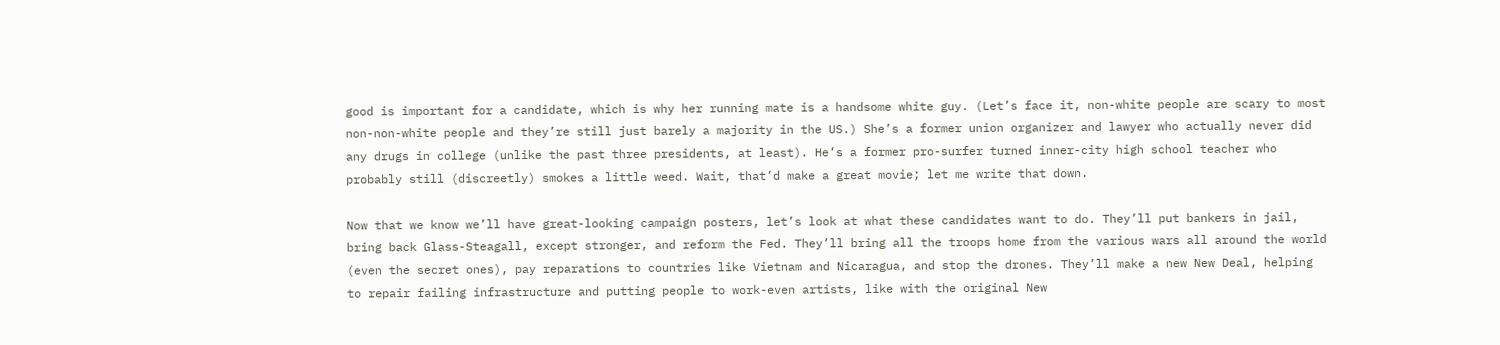good is important for a candidate, which is why her running mate is a handsome white guy. (Let’s face it, non-white people are scary to most non-non-white people and they’re still just barely a majority in the US.) She’s a former union organizer and lawyer who actually never did any drugs in college (unlike the past three presidents, at least). He’s a former pro-surfer turned inner-city high school teacher who probably still (discreetly) smokes a little weed. Wait, that’d make a great movie; let me write that down.

Now that we know we’ll have great-looking campaign posters, let’s look at what these candidates want to do. They’ll put bankers in jail, bring back Glass-Steagall, except stronger, and reform the Fed. They’ll bring all the troops home from the various wars all around the world (even the secret ones), pay reparations to countries like Vietnam and Nicaragua, and stop the drones. They’ll make a new New Deal, helping to repair failing infrastructure and putting people to work-even artists, like with the original New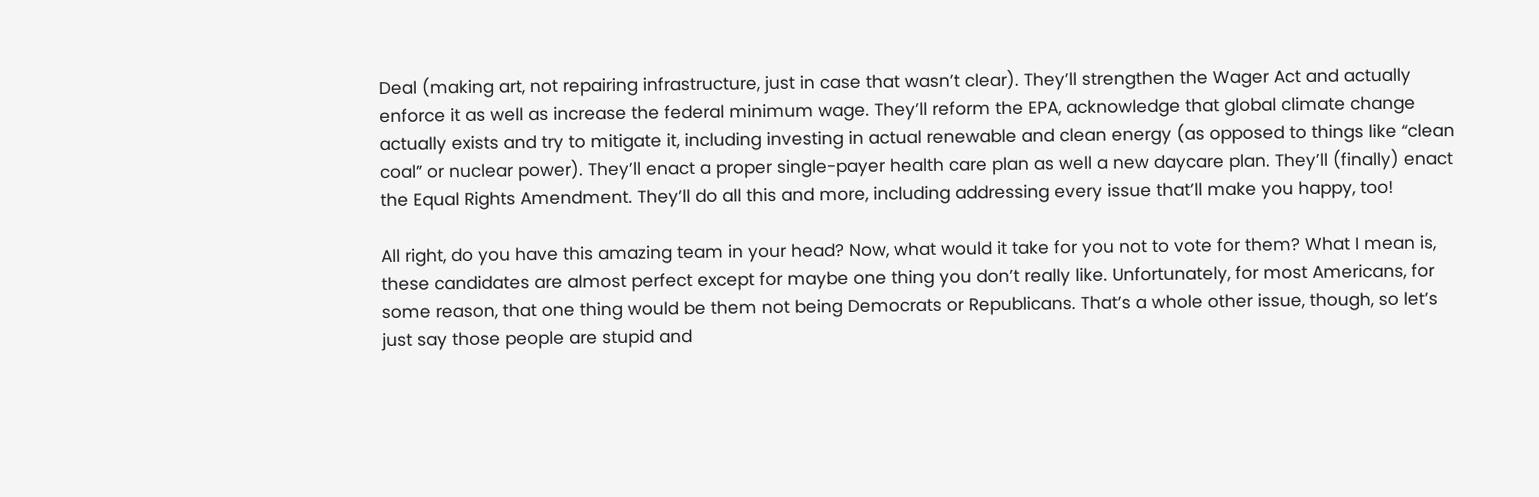Deal (making art, not repairing infrastructure, just in case that wasn’t clear). They’ll strengthen the Wager Act and actually enforce it as well as increase the federal minimum wage. They’ll reform the EPA, acknowledge that global climate change actually exists and try to mitigate it, including investing in actual renewable and clean energy (as opposed to things like “clean coal” or nuclear power). They’ll enact a proper single-payer health care plan as well a new daycare plan. They’ll (finally) enact the Equal Rights Amendment. They’ll do all this and more, including addressing every issue that’ll make you happy, too!

All right, do you have this amazing team in your head? Now, what would it take for you not to vote for them? What I mean is, these candidates are almost perfect except for maybe one thing you don’t really like. Unfortunately, for most Americans, for some reason, that one thing would be them not being Democrats or Republicans. That’s a whole other issue, though, so let’s just say those people are stupid and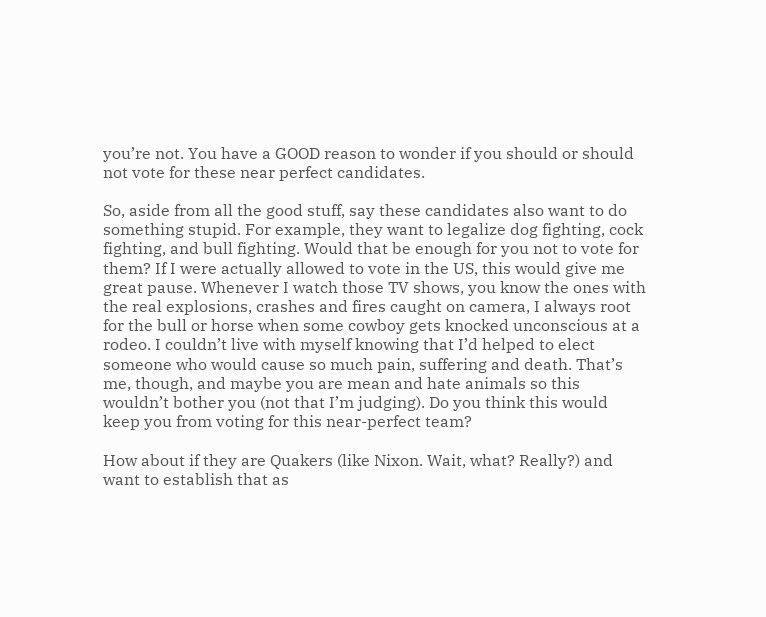you’re not. You have a GOOD reason to wonder if you should or should not vote for these near perfect candidates.

So, aside from all the good stuff, say these candidates also want to do something stupid. For example, they want to legalize dog fighting, cock fighting, and bull fighting. Would that be enough for you not to vote for them? If I were actually allowed to vote in the US, this would give me great pause. Whenever I watch those TV shows, you know the ones with the real explosions, crashes and fires caught on camera, I always root for the bull or horse when some cowboy gets knocked unconscious at a rodeo. I couldn’t live with myself knowing that I’d helped to elect someone who would cause so much pain, suffering and death. That’s me, though, and maybe you are mean and hate animals so this wouldn’t bother you (not that I’m judging). Do you think this would keep you from voting for this near-perfect team?

How about if they are Quakers (like Nixon. Wait, what? Really?) and want to establish that as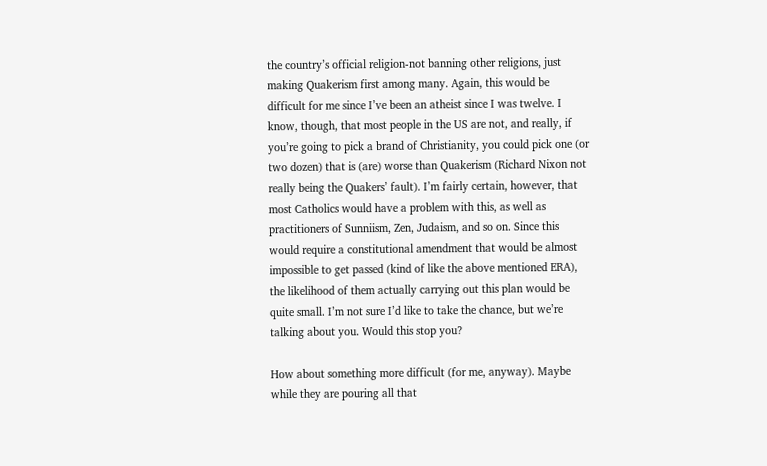the country’s official religion-not banning other religions, just making Quakerism first among many. Again, this would be difficult for me since I’ve been an atheist since I was twelve. I know, though, that most people in the US are not, and really, if you’re going to pick a brand of Christianity, you could pick one (or two dozen) that is (are) worse than Quakerism (Richard Nixon not really being the Quakers’ fault). I’m fairly certain, however, that most Catholics would have a problem with this, as well as practitioners of Sunniism, Zen, Judaism, and so on. Since this would require a constitutional amendment that would be almost impossible to get passed (kind of like the above mentioned ERA), the likelihood of them actually carrying out this plan would be quite small. I’m not sure I’d like to take the chance, but we’re talking about you. Would this stop you?

How about something more difficult (for me, anyway). Maybe while they are pouring all that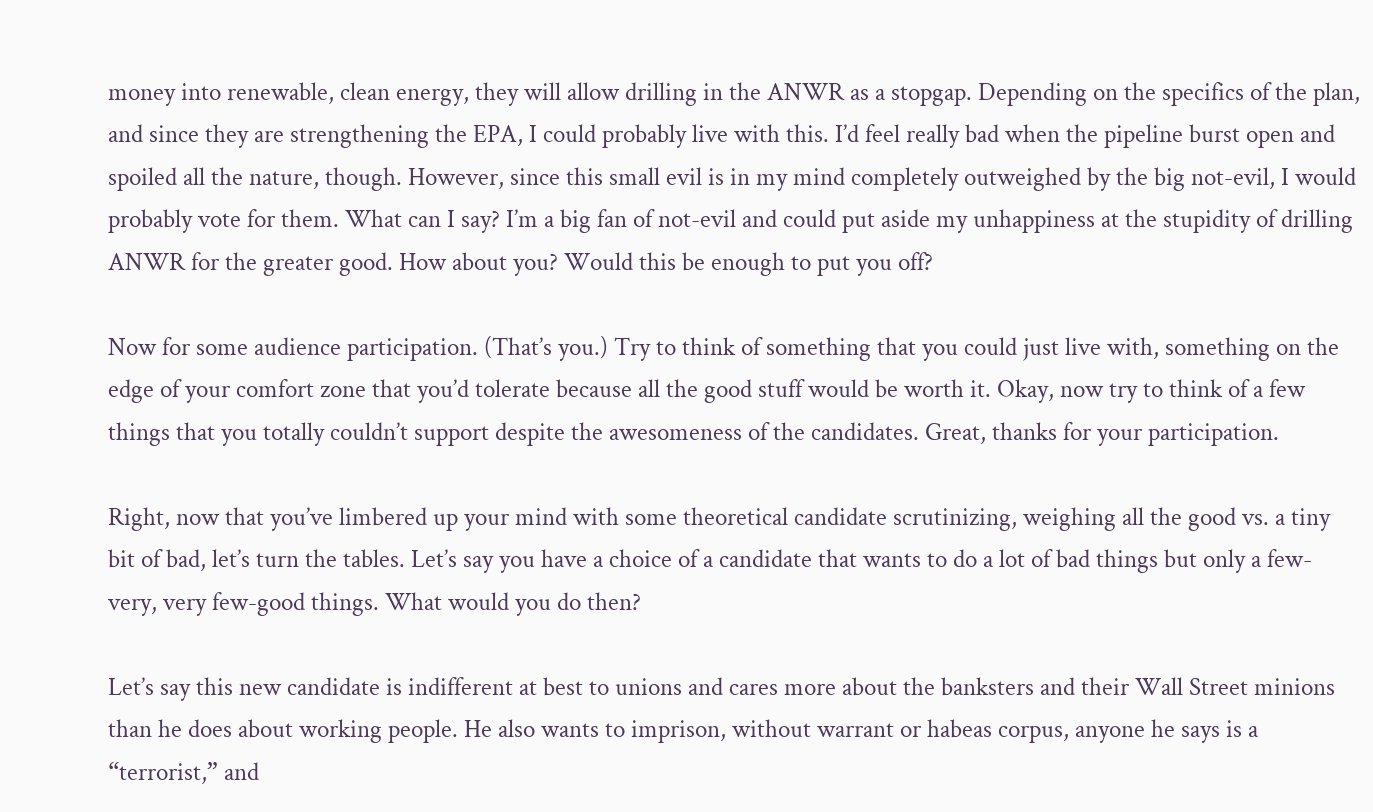money into renewable, clean energy, they will allow drilling in the ANWR as a stopgap. Depending on the specifics of the plan, and since they are strengthening the EPA, I could probably live with this. I’d feel really bad when the pipeline burst open and spoiled all the nature, though. However, since this small evil is in my mind completely outweighed by the big not-evil, I would probably vote for them. What can I say? I’m a big fan of not-evil and could put aside my unhappiness at the stupidity of drilling ANWR for the greater good. How about you? Would this be enough to put you off?

Now for some audience participation. (That’s you.) Try to think of something that you could just live with, something on the edge of your comfort zone that you’d tolerate because all the good stuff would be worth it. Okay, now try to think of a few things that you totally couldn’t support despite the awesomeness of the candidates. Great, thanks for your participation.

Right, now that you’ve limbered up your mind with some theoretical candidate scrutinizing, weighing all the good vs. a tiny bit of bad, let’s turn the tables. Let’s say you have a choice of a candidate that wants to do a lot of bad things but only a few-very, very few-good things. What would you do then?

Let’s say this new candidate is indifferent at best to unions and cares more about the banksters and their Wall Street minions than he does about working people. He also wants to imprison, without warrant or habeas corpus, anyone he says is a “terrorist,” and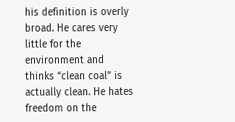his definition is overly broad. He cares very little for the environment and thinks “clean coal” is actually clean. He hates freedom on the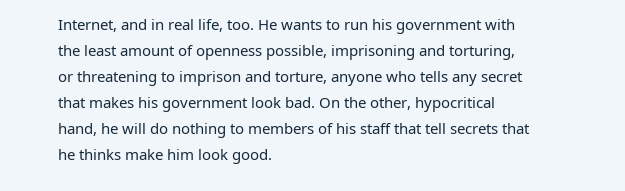Internet, and in real life, too. He wants to run his government with the least amount of openness possible, imprisoning and torturing, or threatening to imprison and torture, anyone who tells any secret that makes his government look bad. On the other, hypocritical hand, he will do nothing to members of his staff that tell secrets that he thinks make him look good.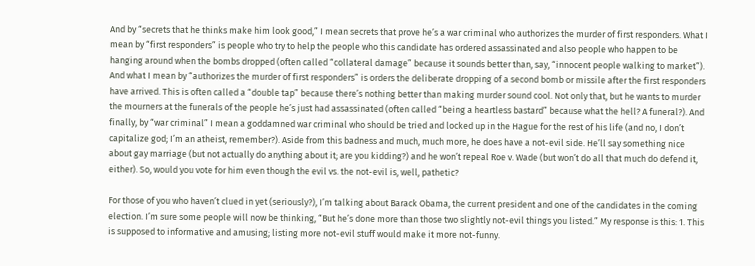And by “secrets that he thinks make him look good,” I mean secrets that prove he’s a war criminal who authorizes the murder of first responders. What I mean by “first responders” is people who try to help the people who this candidate has ordered assassinated and also people who happen to be hanging around when the bombs dropped (often called “collateral damage” because it sounds better than, say, “innocent people walking to market”). And what I mean by “authorizes the murder of first responders” is orders the deliberate dropping of a second bomb or missile after the first responders have arrived. This is often called a “double tap” because there’s nothing better than making murder sound cool. Not only that, but he wants to murder the mourners at the funerals of the people he’s just had assassinated (often called “being a heartless bastard” because what the hell? A funeral?). And finally, by “war criminal” I mean a goddamned war criminal who should be tried and locked up in the Hague for the rest of his life (and no, I don’t capitalize god; I’m an atheist, remember?). Aside from this badness and much, much more, he does have a not-evil side. He’ll say something nice about gay marriage (but not actually do anything about it; are you kidding?) and he won’t repeal Roe v. Wade (but won’t do all that much do defend it, either). So, would you vote for him even though the evil vs. the not-evil is, well, pathetic?

For those of you who haven’t clued in yet (seriously?), I’m talking about Barack Obama, the current president and one of the candidates in the coming election. I’m sure some people will now be thinking, “But he’s done more than those two slightly not-evil things you listed.” My response is this: 1. This is supposed to informative and amusing; listing more not-evil stuff would make it more not-funny.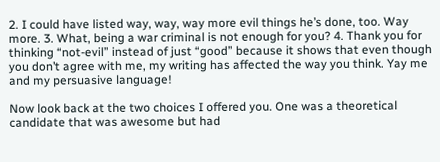2. I could have listed way, way, way more evil things he’s done, too. Way more. 3. What, being a war criminal is not enough for you? 4. Thank you for thinking “not-evil” instead of just “good” because it shows that even though you don’t agree with me, my writing has affected the way you think. Yay me and my persuasive language!

Now look back at the two choices I offered you. One was a theoretical candidate that was awesome but had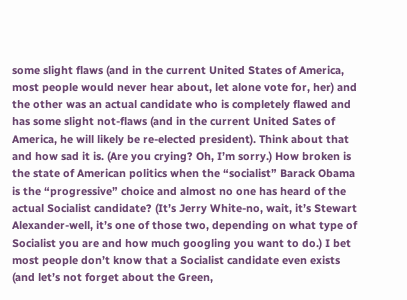some slight flaws (and in the current United States of America, most people would never hear about, let alone vote for, her) and the other was an actual candidate who is completely flawed and has some slight not-flaws (and in the current United Sates of America, he will likely be re-elected president). Think about that and how sad it is. (Are you crying? Oh, I’m sorry.) How broken is the state of American politics when the “socialist” Barack Obama is the “progressive” choice and almost no one has heard of the actual Socialist candidate? (It’s Jerry White-no, wait, it’s Stewart Alexander-well, it’s one of those two, depending on what type of Socialist you are and how much googling you want to do.) I bet most people don’t know that a Socialist candidate even exists (and let’s not forget about the Green,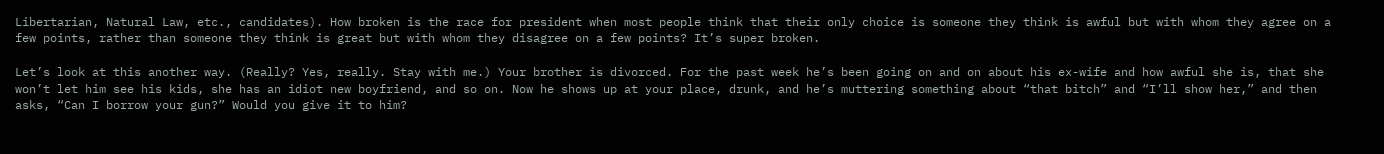Libertarian, Natural Law, etc., candidates). How broken is the race for president when most people think that their only choice is someone they think is awful but with whom they agree on a few points, rather than someone they think is great but with whom they disagree on a few points? It’s super broken.

Let’s look at this another way. (Really? Yes, really. Stay with me.) Your brother is divorced. For the past week he’s been going on and on about his ex-wife and how awful she is, that she won’t let him see his kids, she has an idiot new boyfriend, and so on. Now he shows up at your place, drunk, and he’s muttering something about “that bitch” and “I’ll show her,” and then asks, “Can I borrow your gun?” Would you give it to him?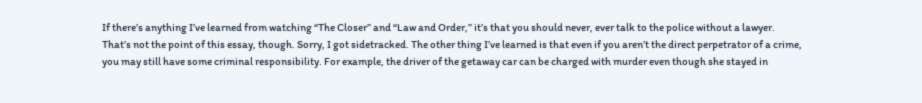If there’s anything I’ve learned from watching “The Closer” and “Law and Order,” it’s that you should never, ever talk to the police without a lawyer. That’s not the point of this essay, though. Sorry, I got sidetracked. The other thing I’ve learned is that even if you aren’t the direct perpetrator of a crime, you may still have some criminal responsibility. For example, the driver of the getaway car can be charged with murder even though she stayed in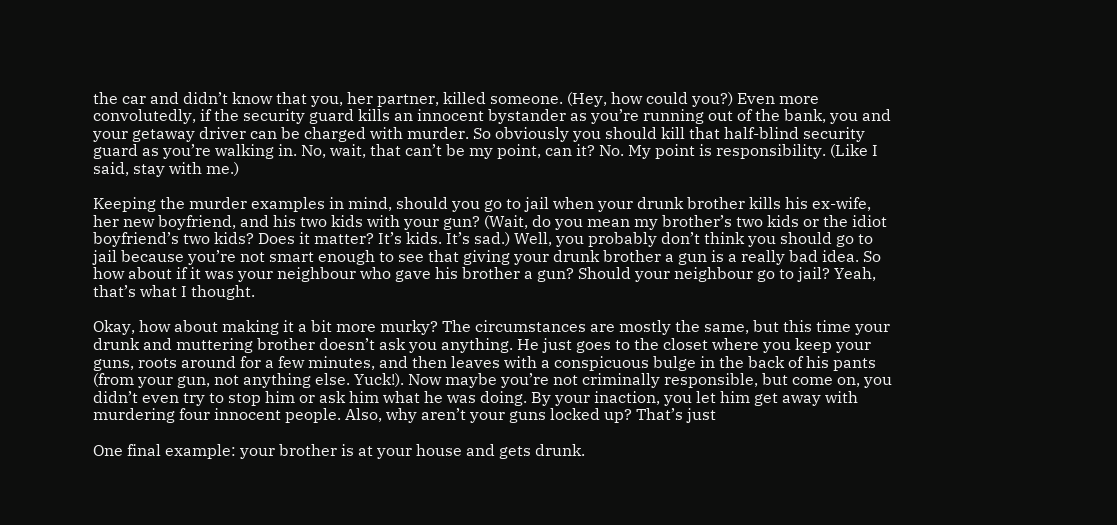the car and didn’t know that you, her partner, killed someone. (Hey, how could you?) Even more convolutedly, if the security guard kills an innocent bystander as you’re running out of the bank, you and your getaway driver can be charged with murder. So obviously you should kill that half-blind security guard as you’re walking in. No, wait, that can’t be my point, can it? No. My point is responsibility. (Like I said, stay with me.)

Keeping the murder examples in mind, should you go to jail when your drunk brother kills his ex-wife, her new boyfriend, and his two kids with your gun? (Wait, do you mean my brother’s two kids or the idiot boyfriend’s two kids? Does it matter? It’s kids. It’s sad.) Well, you probably don’t think you should go to jail because you’re not smart enough to see that giving your drunk brother a gun is a really bad idea. So how about if it was your neighbour who gave his brother a gun? Should your neighbour go to jail? Yeah, that’s what I thought.

Okay, how about making it a bit more murky? The circumstances are mostly the same, but this time your drunk and muttering brother doesn’t ask you anything. He just goes to the closet where you keep your guns, roots around for a few minutes, and then leaves with a conspicuous bulge in the back of his pants (from your gun, not anything else. Yuck!). Now maybe you’re not criminally responsible, but come on, you didn’t even try to stop him or ask him what he was doing. By your inaction, you let him get away with murdering four innocent people. Also, why aren’t your guns locked up? That’s just

One final example: your brother is at your house and gets drunk.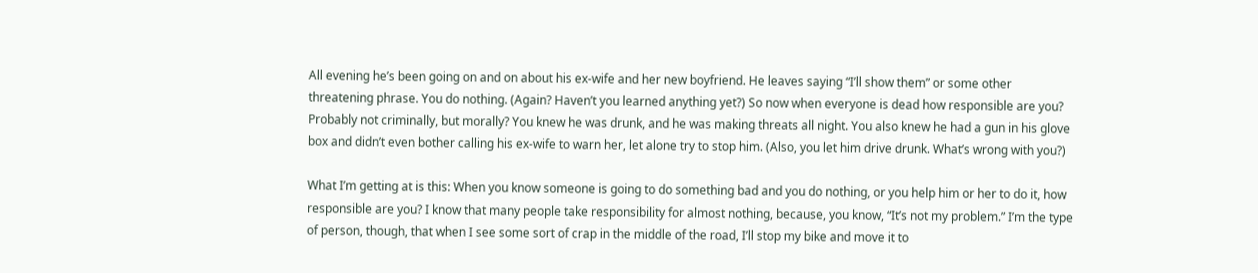All evening he’s been going on and on about his ex-wife and her new boyfriend. He leaves saying “I’ll show them” or some other threatening phrase. You do nothing. (Again? Haven’t you learned anything yet?) So now when everyone is dead how responsible are you? Probably not criminally, but morally? You knew he was drunk, and he was making threats all night. You also knew he had a gun in his glove box and didn’t even bother calling his ex-wife to warn her, let alone try to stop him. (Also, you let him drive drunk. What’s wrong with you?)

What I’m getting at is this: When you know someone is going to do something bad and you do nothing, or you help him or her to do it, how responsible are you? I know that many people take responsibility for almost nothing, because, you know, “It’s not my problem.” I’m the type of person, though, that when I see some sort of crap in the middle of the road, I’ll stop my bike and move it to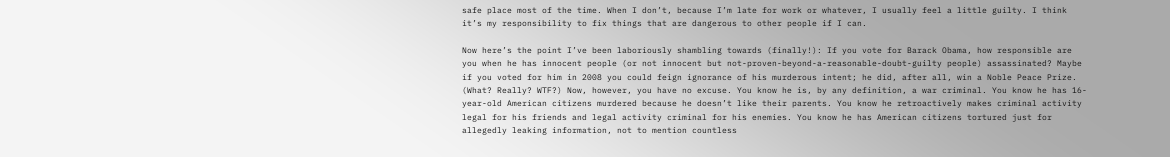safe place most of the time. When I don’t, because I’m late for work or whatever, I usually feel a little guilty. I think it’s my responsibility to fix things that are dangerous to other people if I can.

Now here’s the point I’ve been laboriously shambling towards (finally!): If you vote for Barack Obama, how responsible are you when he has innocent people (or not innocent but not-proven-beyond-a-reasonable-doubt-guilty people) assassinated? Maybe if you voted for him in 2008 you could feign ignorance of his murderous intent; he did, after all, win a Noble Peace Prize. (What? Really? WTF?) Now, however, you have no excuse. You know he is, by any definition, a war criminal. You know he has 16-year-old American citizens murdered because he doesn’t like their parents. You know he retroactively makes criminal activity legal for his friends and legal activity criminal for his enemies. You know he has American citizens tortured just for allegedly leaking information, not to mention countless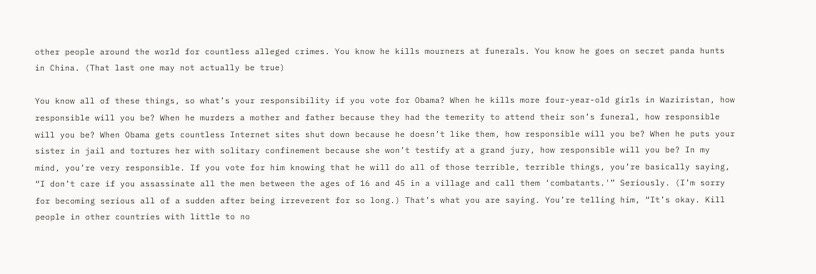other people around the world for countless alleged crimes. You know he kills mourners at funerals. You know he goes on secret panda hunts in China. (That last one may not actually be true)

You know all of these things, so what’s your responsibility if you vote for Obama? When he kills more four-year-old girls in Waziristan, how responsible will you be? When he murders a mother and father because they had the temerity to attend their son’s funeral, how responsible will you be? When Obama gets countless Internet sites shut down because he doesn’t like them, how responsible will you be? When he puts your sister in jail and tortures her with solitary confinement because she won’t testify at a grand jury, how responsible will you be? In my mind, you’re very responsible. If you vote for him knowing that he will do all of those terrible, terrible things, you’re basically saying, “I don’t care if you assassinate all the men between the ages of 16 and 45 in a village and call them ‘combatants.'” Seriously. (I’m sorry for becoming serious all of a sudden after being irreverent for so long.) That’s what you are saying. You’re telling him, “It’s okay. Kill people in other countries with little to no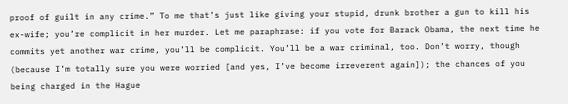proof of guilt in any crime.” To me that’s just like giving your stupid, drunk brother a gun to kill his ex-wife; you’re complicit in her murder. Let me paraphrase: if you vote for Barack Obama, the next time he commits yet another war crime, you’ll be complicit. You’ll be a war criminal, too. Don’t worry, though (because I’m totally sure you were worried [and yes, I’ve become irreverent again]); the chances of you being charged in the Hague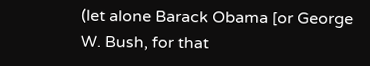(let alone Barack Obama [or George W. Bush, for that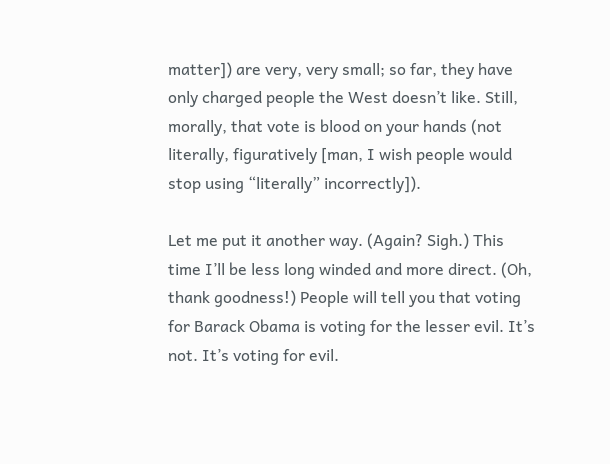matter]) are very, very small; so far, they have only charged people the West doesn’t like. Still, morally, that vote is blood on your hands (not literally, figuratively [man, I wish people would stop using “literally” incorrectly]).

Let me put it another way. (Again? Sigh.) This time I’ll be less long winded and more direct. (Oh, thank goodness!) People will tell you that voting for Barack Obama is voting for the lesser evil. It’s not. It’s voting for evil.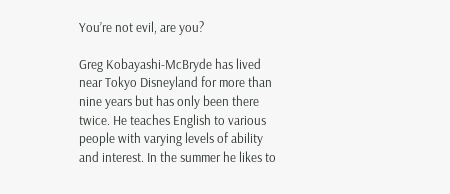You’re not evil, are you?

Greg Kobayashi-McBryde has lived near Tokyo Disneyland for more than nine years but has only been there twice. He teaches English to various people with varying levels of ability and interest. In the summer he likes to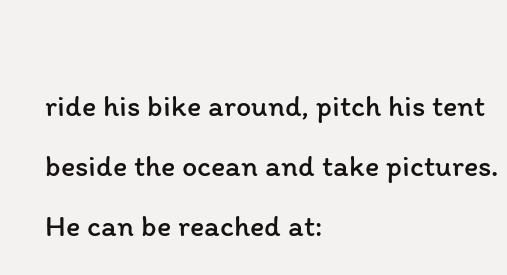ride his bike around, pitch his tent beside the ocean and take pictures. He can be reached at: